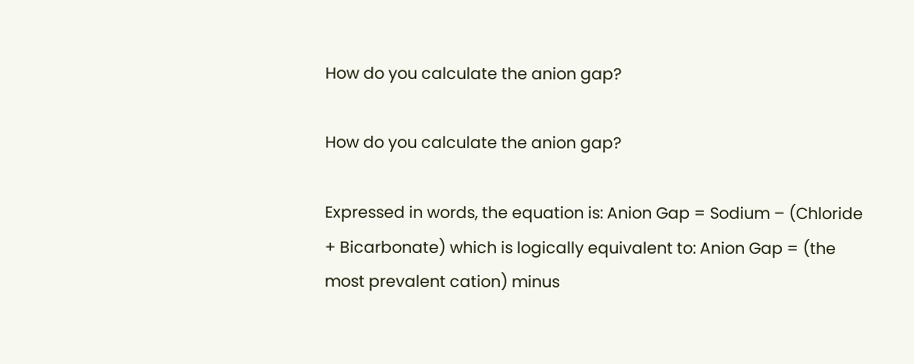How do you calculate the anion gap?

How do you calculate the anion gap?

Expressed in words, the equation is: Anion Gap = Sodium – (Chloride + Bicarbonate) which is logically equivalent to: Anion Gap = (the most prevalent cation) minus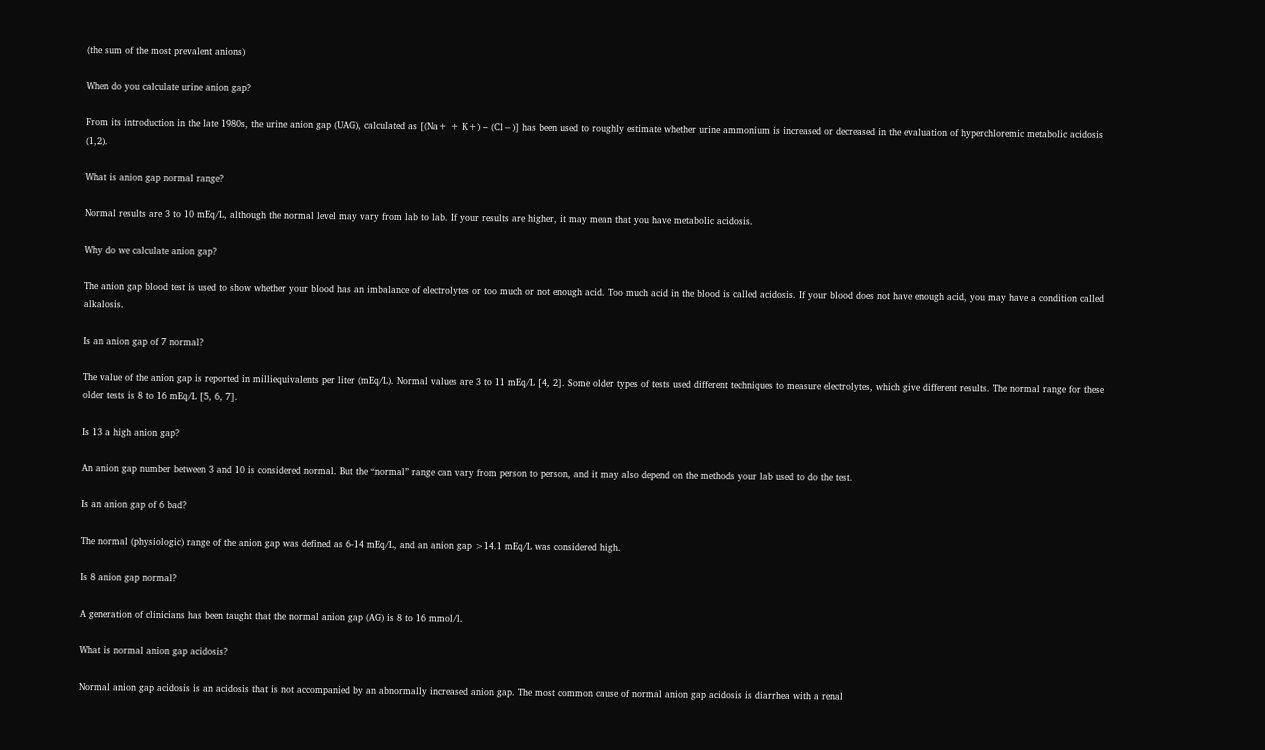(the sum of the most prevalent anions)

When do you calculate urine anion gap?

From its introduction in the late 1980s, the urine anion gap (UAG), calculated as [(Na+ + K+) – (Cl−)] has been used to roughly estimate whether urine ammonium is increased or decreased in the evaluation of hyperchloremic metabolic acidosis (1,2).

What is anion gap normal range?

Normal results are 3 to 10 mEq/L, although the normal level may vary from lab to lab. If your results are higher, it may mean that you have metabolic acidosis.

Why do we calculate anion gap?

The anion gap blood test is used to show whether your blood has an imbalance of electrolytes or too much or not enough acid. Too much acid in the blood is called acidosis. If your blood does not have enough acid, you may have a condition called alkalosis.

Is an anion gap of 7 normal?

The value of the anion gap is reported in milliequivalents per liter (mEq/L). Normal values are 3 to 11 mEq/L [4, 2]. Some older types of tests used different techniques to measure electrolytes, which give different results. The normal range for these older tests is 8 to 16 mEq/L [5, 6, 7].

Is 13 a high anion gap?

An anion gap number between 3 and 10 is considered normal. But the “normal” range can vary from person to person, and it may also depend on the methods your lab used to do the test.

Is an anion gap of 6 bad?

The normal (physiologic) range of the anion gap was defined as 6-14 mEq/L, and an anion gap >14.1 mEq/L was considered high.

Is 8 anion gap normal?

A generation of clinicians has been taught that the normal anion gap (AG) is 8 to 16 mmol/l.

What is normal anion gap acidosis?

Normal anion gap acidosis is an acidosis that is not accompanied by an abnormally increased anion gap. The most common cause of normal anion gap acidosis is diarrhea with a renal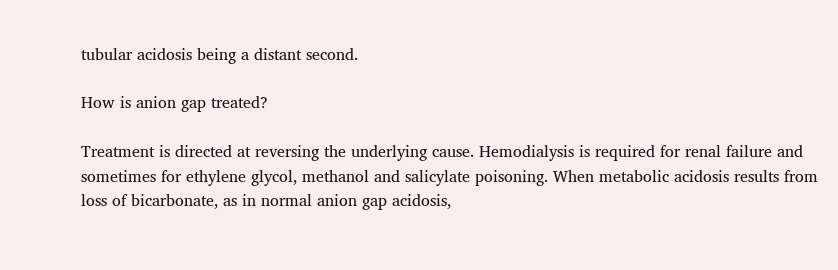tubular acidosis being a distant second.

How is anion gap treated?

Treatment is directed at reversing the underlying cause. Hemodialysis is required for renal failure and sometimes for ethylene glycol, methanol and salicylate poisoning. When metabolic acidosis results from loss of bicarbonate, as in normal anion gap acidosis,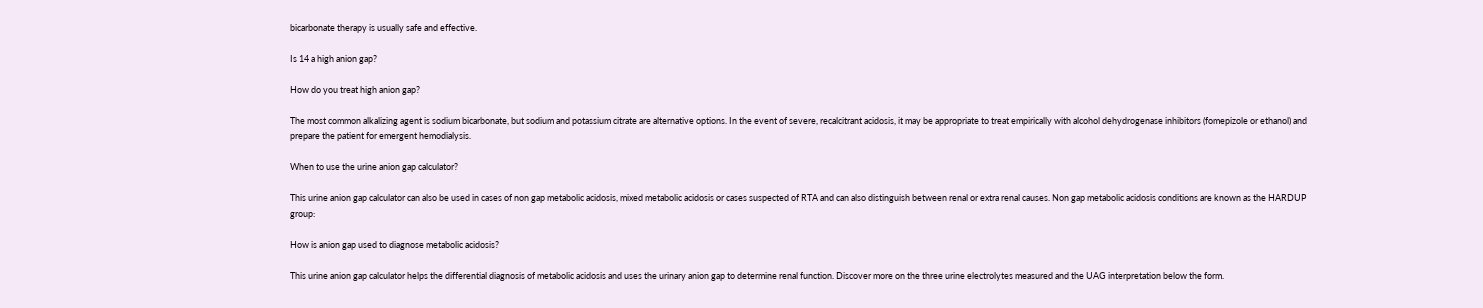bicarbonate therapy is usually safe and effective.

Is 14 a high anion gap?

How do you treat high anion gap?

The most common alkalizing agent is sodium bicarbonate, but sodium and potassium citrate are alternative options. In the event of severe, recalcitrant acidosis, it may be appropriate to treat empirically with alcohol dehydrogenase inhibitors (fomepizole or ethanol) and prepare the patient for emergent hemodialysis.

When to use the urine anion gap calculator?

This urine anion gap calculator can also be used in cases of non gap metabolic acidosis, mixed metabolic acidosis or cases suspected of RTA and can also distinguish between renal or extra renal causes. Non gap metabolic acidosis conditions are known as the HARDUP group:

How is anion gap used to diagnose metabolic acidosis?

This urine anion gap calculator helps the differential diagnosis of metabolic acidosis and uses the urinary anion gap to determine renal function. Discover more on the three urine electrolytes measured and the UAG interpretation below the form.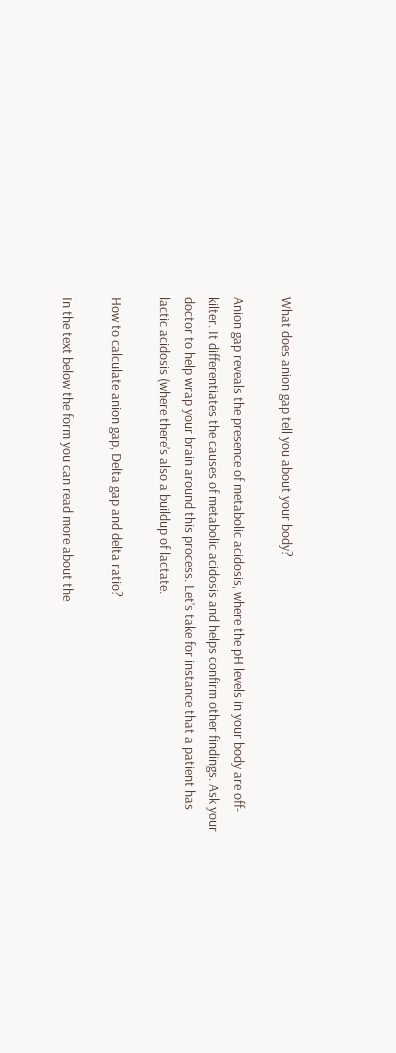What does anion gap tell you about your body?

Anion gap reveals the presence of metabolic acidosis, where the pH levels in your body are off-kilter. It differentiates the causes of metabolic acidosis and helps confirm other findings. Ask your doctor to help wrap your brain around this process. Let’s take for instance that a patient has lactic acidosis (where there’s also a buildup of lactate.

How to calculate anion gap, Delta gap and delta ratio?

In the text below the form you can read more about the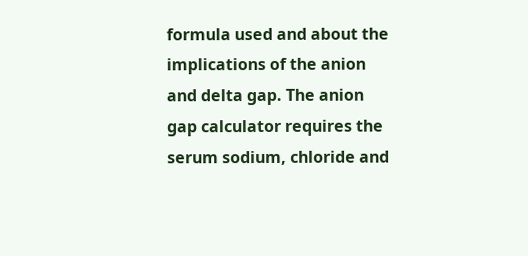formula used and about the implications of the anion and delta gap. The anion gap calculator requires the serum sodium, chloride and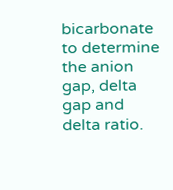bicarbonate to determine the anion gap, delta gap and delta ratio.